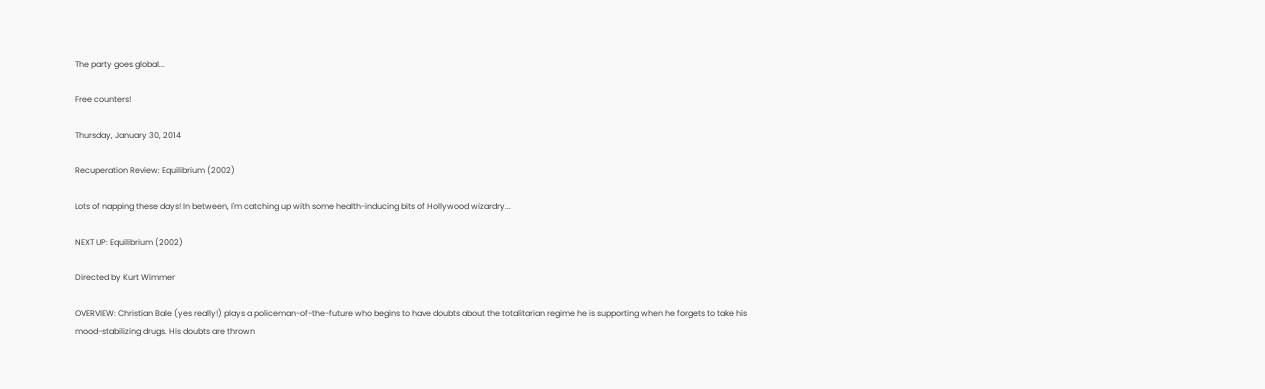The party goes global...

Free counters!

Thursday, January 30, 2014

Recuperation Review: Equilibrium (2002)

Lots of napping these days! In between, I'm catching up with some health-inducing bits of Hollywood wizardry...

NEXT UP: Equilibrium (2002)

Directed by Kurt Wimmer

OVERVIEW: Christian Bale (yes really!) plays a policeman-of-the-future who begins to have doubts about the totalitarian regime he is supporting when he forgets to take his mood-stabilizing drugs. His doubts are thrown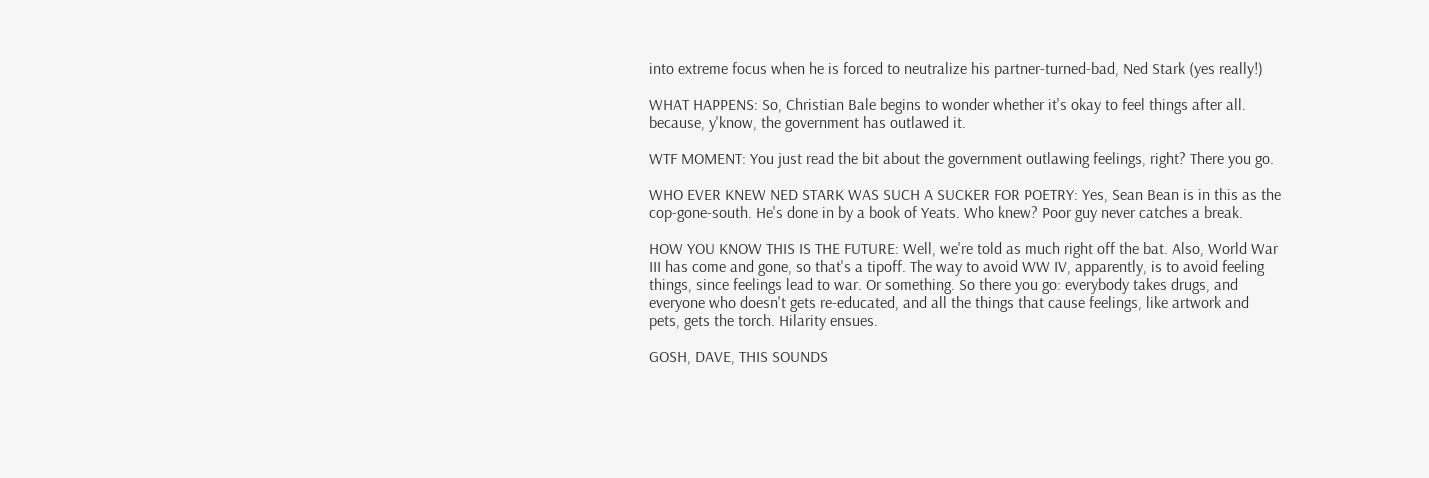into extreme focus when he is forced to neutralize his partner-turned-bad, Ned Stark (yes really!)

WHAT HAPPENS: So, Christian Bale begins to wonder whether it's okay to feel things after all. because, y'know, the government has outlawed it.

WTF MOMENT: You just read the bit about the government outlawing feelings, right? There you go.

WHO EVER KNEW NED STARK WAS SUCH A SUCKER FOR POETRY: Yes, Sean Bean is in this as the cop-gone-south. He's done in by a book of Yeats. Who knew? Poor guy never catches a break.

HOW YOU KNOW THIS IS THE FUTURE: Well, we're told as much right off the bat. Also, World War III has come and gone, so that's a tipoff. The way to avoid WW IV, apparently, is to avoid feeling things, since feelings lead to war. Or something. So there you go: everybody takes drugs, and everyone who doesn't gets re-educated, and all the things that cause feelings, like artwork and pets, gets the torch. Hilarity ensues.

GOSH, DAVE, THIS SOUNDS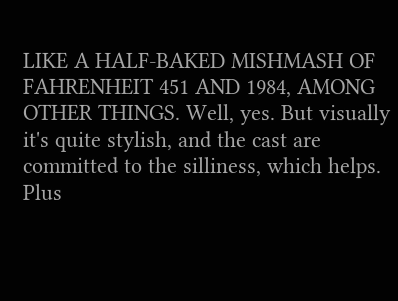LIKE A HALF-BAKED MISHMASH OF FAHRENHEIT 451 AND 1984, AMONG OTHER THINGS. Well, yes. But visually it's quite stylish, and the cast are committed to the silliness, which helps. Plus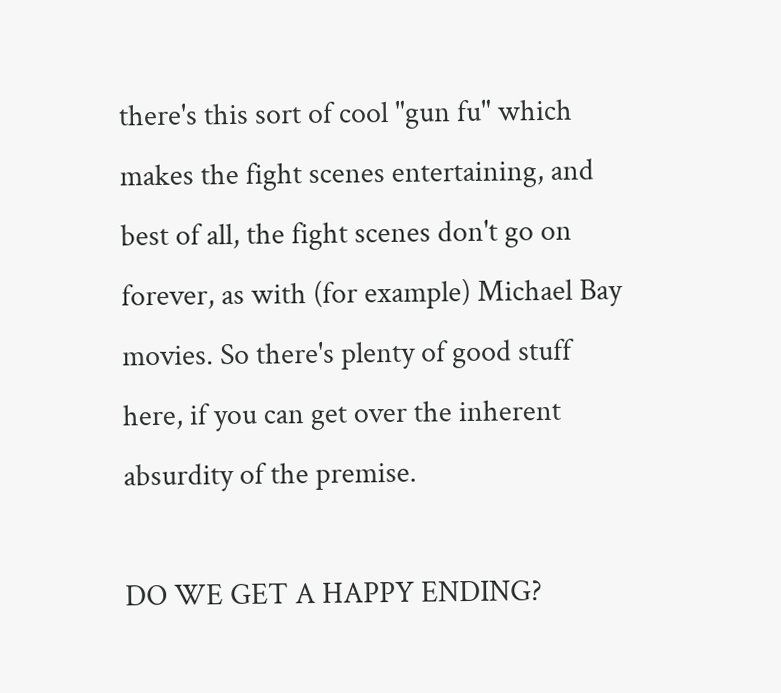there's this sort of cool "gun fu" which makes the fight scenes entertaining, and best of all, the fight scenes don't go on forever, as with (for example) Michael Bay movies. So there's plenty of good stuff here, if you can get over the inherent absurdity of the premise.

DO WE GET A HAPPY ENDING?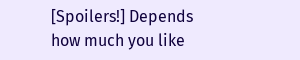[Spoilers!] Depends how much you like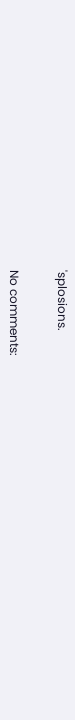'splosions.


No comments: